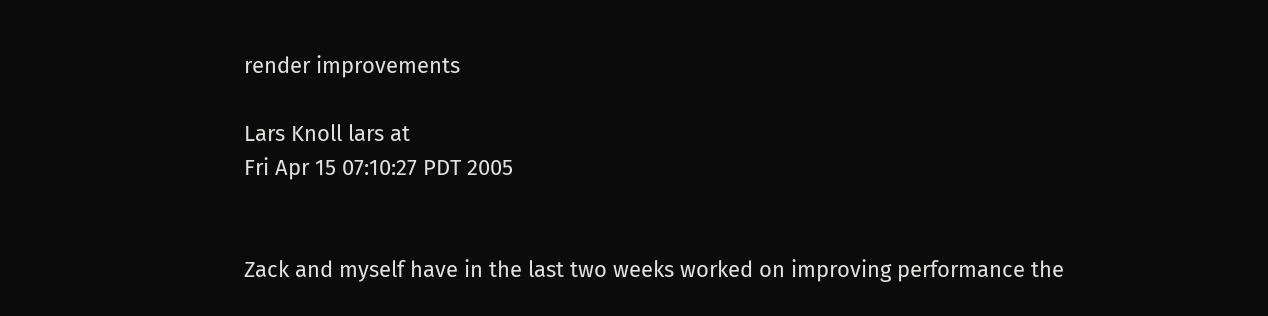render improvements

Lars Knoll lars at
Fri Apr 15 07:10:27 PDT 2005


Zack and myself have in the last two weeks worked on improving performance the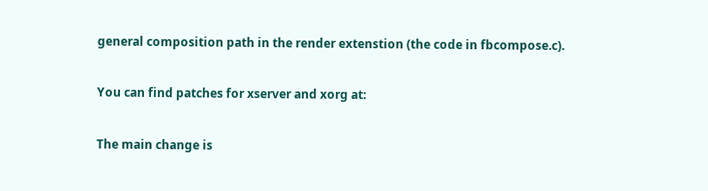general composition path in the render extenstion (the code in fbcompose.c).

You can find patches for xserver and xorg at:

The main change is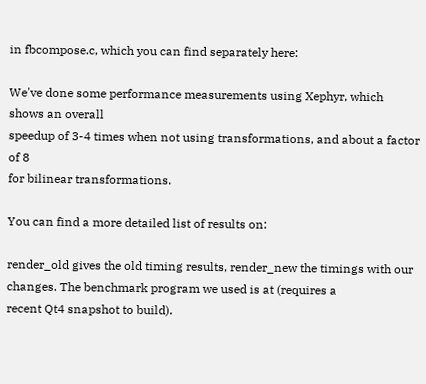in fbcompose.c, which you can find separately here:

We've done some performance measurements using Xephyr, which shows an overall
speedup of 3-4 times when not using transformations, and about a factor of 8
for bilinear transformations.

You can find a more detailed list of results on:

render_old gives the old timing results, render_new the timings with our
changes. The benchmark program we used is at (requires a
recent Qt4 snapshot to build).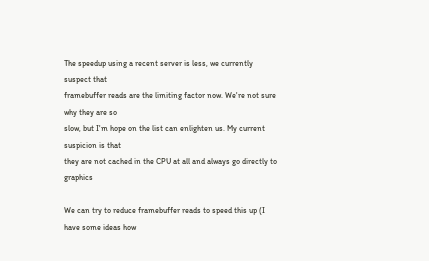The speedup using a recent server is less, we currently suspect that
framebuffer reads are the limiting factor now. We're not sure why they are so
slow, but I'm hope on the list can enlighten us. My current suspicion is that
they are not cached in the CPU at all and always go directly to graphics

We can try to reduce framebuffer reads to speed this up (I have some ideas how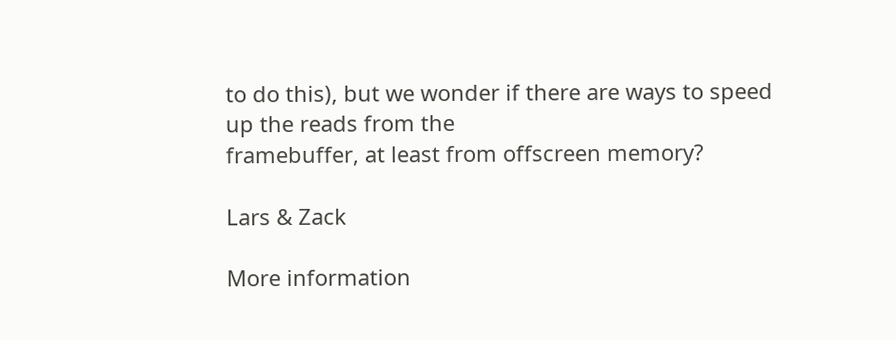to do this), but we wonder if there are ways to speed up the reads from the
framebuffer, at least from offscreen memory?

Lars & Zack

More information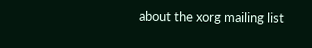about the xorg mailing list